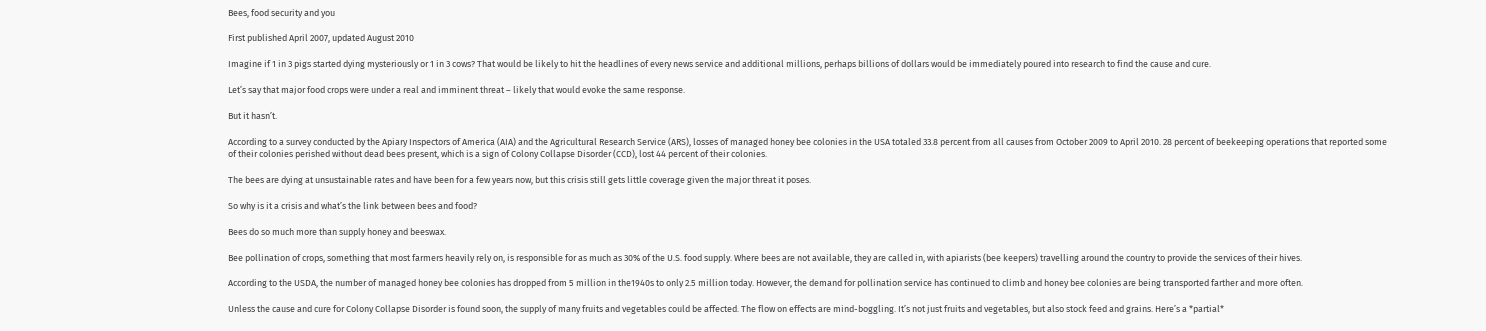Bees, food security and you

First published April 2007, updated August 2010

Imagine if 1 in 3 pigs started dying mysteriously or 1 in 3 cows? That would be likely to hit the headlines of every news service and additional millions, perhaps billions of dollars would be immediately poured into research to find the cause and cure.

Let’s say that major food crops were under a real and imminent threat – likely that would evoke the same response.

But it hasn’t.

According to a survey conducted by the Apiary Inspectors of America (AIA) and the Agricultural Research Service (ARS), losses of managed honey bee colonies in the USA totaled 33.8 percent from all causes from October 2009 to April 2010. 28 percent of beekeeping operations that reported some of their colonies perished without dead bees present, which is a sign of Colony Collapse Disorder (CCD), lost 44 percent of their colonies.

The bees are dying at unsustainable rates and have been for a few years now, but this crisis still gets little coverage given the major threat it poses.

So why is it a crisis and what’s the link between bees and food?

Bees do so much more than supply honey and beeswax.

Bee pollination of crops, something that most farmers heavily rely on, is responsible for as much as 30% of the U.S. food supply. Where bees are not available, they are called in, with apiarists (bee keepers) travelling around the country to provide the services of their hives.

According to the USDA, the number of managed honey bee colonies has dropped from 5 million in the1940s to only 2.5 million today. However, the demand for pollination service has continued to climb and honey bee colonies are being transported farther and more often.

Unless the cause and cure for Colony Collapse Disorder is found soon, the supply of many fruits and vegetables could be affected. The flow on effects are mind-boggling. It’s not just fruits and vegetables, but also stock feed and grains. Here’s a *partial*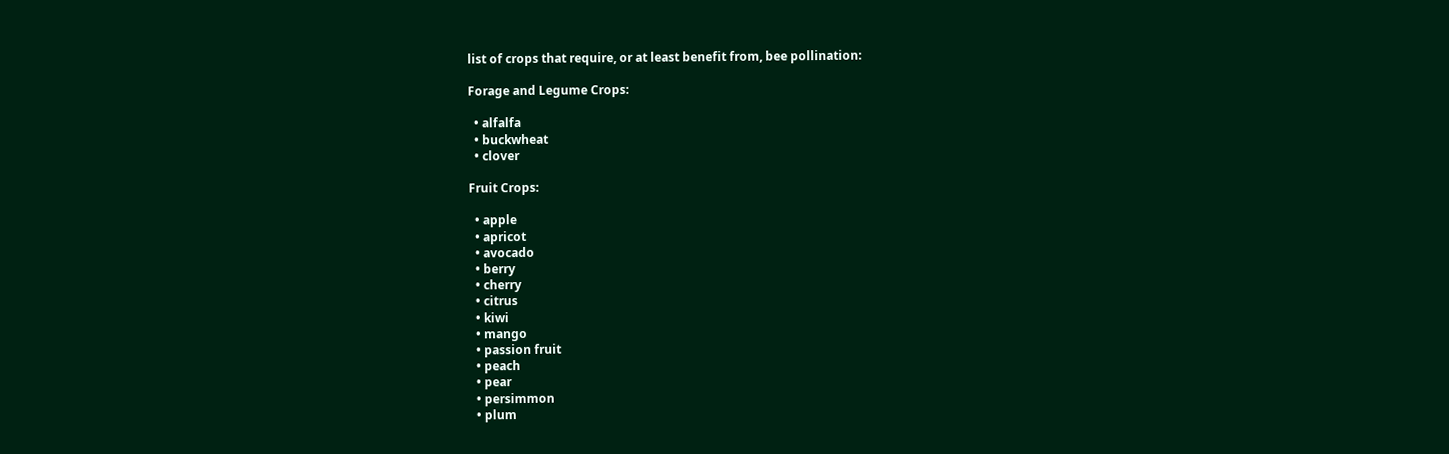list of crops that require, or at least benefit from, bee pollination:

Forage and Legume Crops:

  • alfalfa
  • buckwheat
  • clover

Fruit Crops:

  • apple
  • apricot
  • avocado
  • berry
  • cherry
  • citrus
  • kiwi
  • mango
  • passion fruit
  • peach
  • pear
  • persimmon
  • plum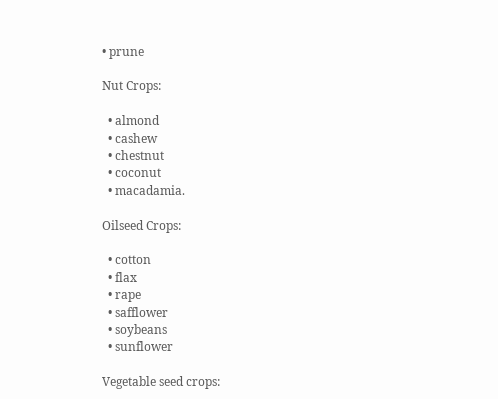• prune

Nut Crops:

  • almond
  • cashew
  • chestnut
  • coconut
  • macadamia.

Oilseed Crops:

  • cotton
  • flax
  • rape
  • safflower
  • soybeans
  • sunflower

Vegetable seed crops: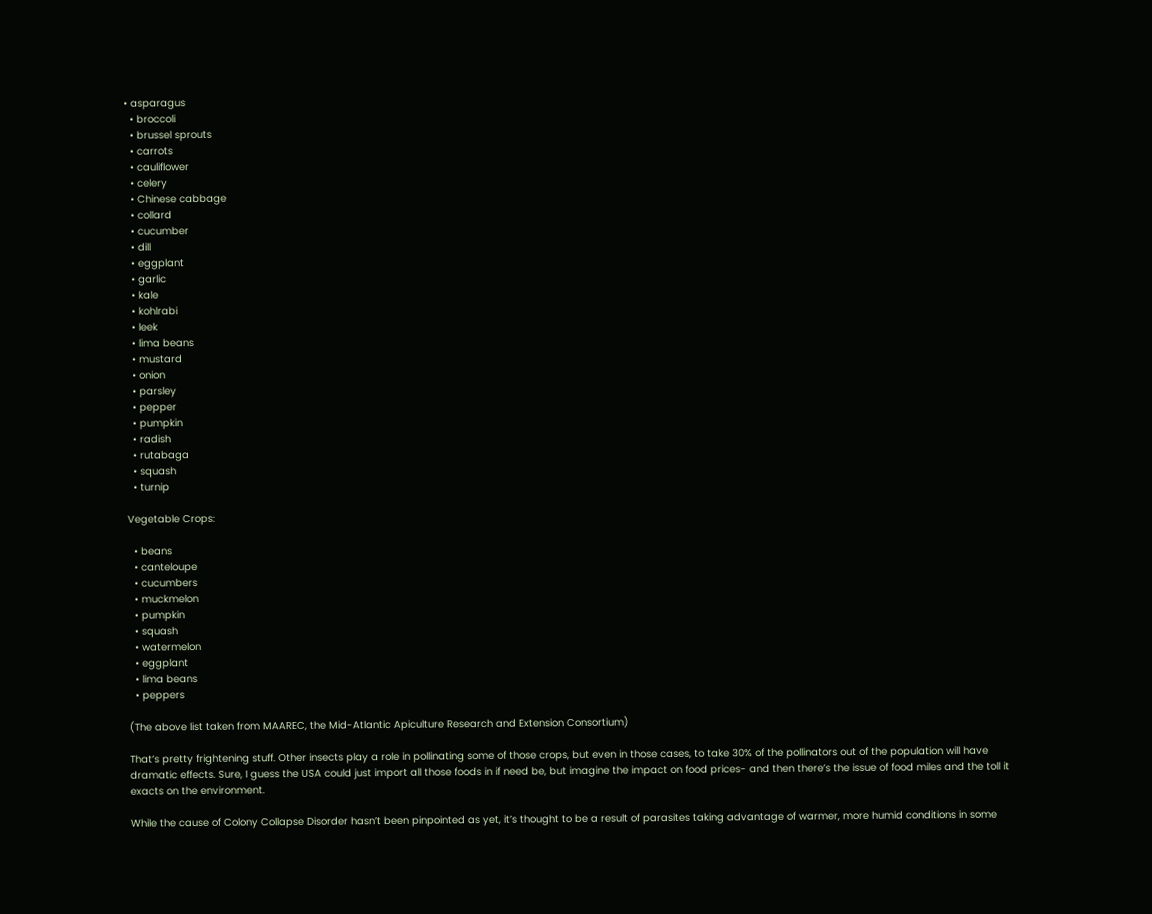• asparagus
  • broccoli
  • brussel sprouts
  • carrots
  • cauliflower
  • celery
  • Chinese cabbage
  • collard
  • cucumber
  • dill
  • eggplant
  • garlic
  • kale
  • kohlrabi
  • leek
  • lima beans
  • mustard
  • onion
  • parsley
  • pepper
  • pumpkin
  • radish
  • rutabaga
  • squash
  • turnip

Vegetable Crops:

  • beans
  • canteloupe
  • cucumbers
  • muckmelon
  • pumpkin
  • squash
  • watermelon
  • eggplant
  • lima beans
  • peppers

(The above list taken from MAAREC, the Mid-Atlantic Apiculture Research and Extension Consortium)

That’s pretty frightening stuff. Other insects play a role in pollinating some of those crops, but even in those cases, to take 30% of the pollinators out of the population will have dramatic effects. Sure, I guess the USA could just import all those foods in if need be, but imagine the impact on food prices- and then there’s the issue of food miles and the toll it exacts on the environment.

While the cause of Colony Collapse Disorder hasn’t been pinpointed as yet, it’s thought to be a result of parasites taking advantage of warmer, more humid conditions in some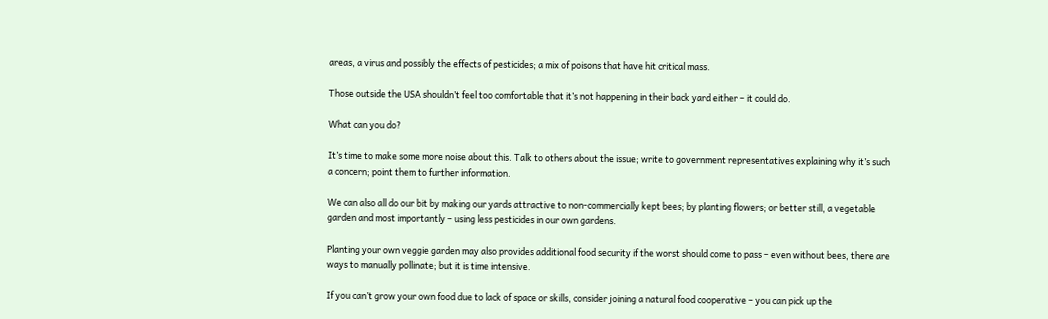areas, a virus and possibly the effects of pesticides; a mix of poisons that have hit critical mass.

Those outside the USA shouldn’t feel too comfortable that it’s not happening in their back yard either – it could do.

What can you do?

It’s time to make some more noise about this. Talk to others about the issue; write to government representatives explaining why it’s such a concern; point them to further information.

We can also all do our bit by making our yards attractive to non-commercially kept bees; by planting flowers; or better still, a vegetable garden and most importantly – using less pesticides in our own gardens.

Planting your own veggie garden may also provides additional food security if the worst should come to pass – even without bees, there are ways to manually pollinate; but it is time intensive.

If you can’t grow your own food due to lack of space or skills, consider joining a natural food cooperative – you can pick up the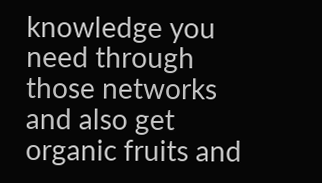knowledge you need through those networks and also get organic fruits and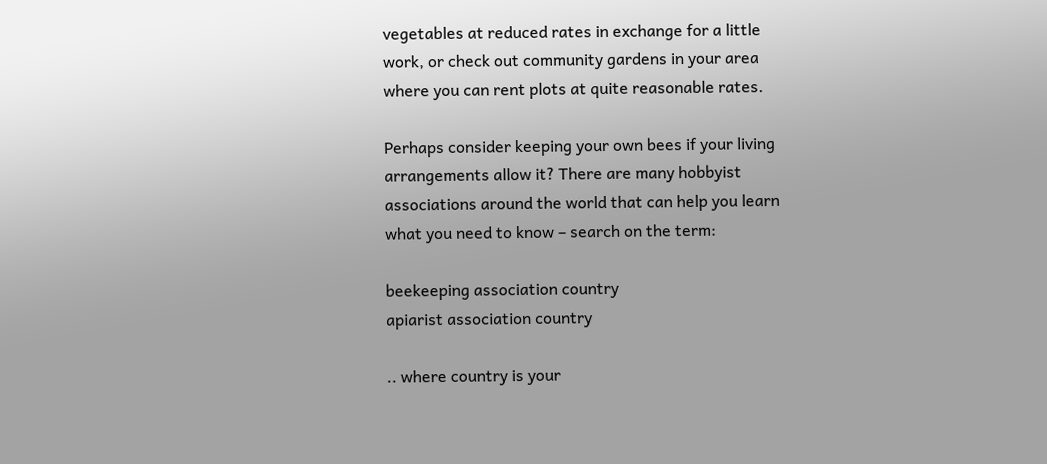vegetables at reduced rates in exchange for a little work, or check out community gardens in your area where you can rent plots at quite reasonable rates.

Perhaps consider keeping your own bees if your living arrangements allow it? There are many hobbyist associations around the world that can help you learn what you need to know – search on the term:

beekeeping association country
apiarist association country

.. where country is your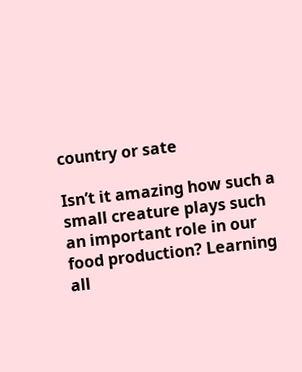country or sate

Isn’t it amazing how such a small creature plays such an important role in our food production? Learning all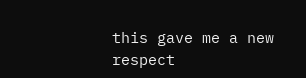this gave me a new respect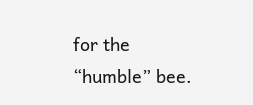for the “humble” bee.